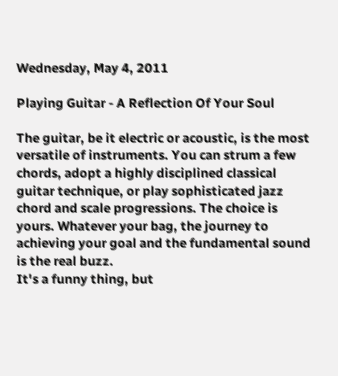Wednesday, May 4, 2011

Playing Guitar - A Reflection Of Your Soul

The guitar, be it electric or acoustic, is the most versatile of instruments. You can strum a few chords, adopt a highly disciplined classical guitar technique, or play sophisticated jazz chord and scale progressions. The choice is yours. Whatever your bag, the journey to achieving your goal and the fundamental sound is the real buzz.
It's a funny thing, but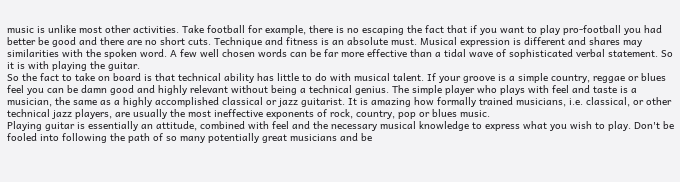music is unlike most other activities. Take football for example, there is no escaping the fact that if you want to play pro-football you had better be good and there are no short cuts. Technique and fitness is an absolute must. Musical expression is different and shares may similarities with the spoken word. A few well chosen words can be far more effective than a tidal wave of sophisticated verbal statement. So it is with playing the guitar.
So the fact to take on board is that technical ability has little to do with musical talent. If your groove is a simple country, reggae or blues feel you can be damn good and highly relevant without being a technical genius. The simple player who plays with feel and taste is a musician, the same as a highly accomplished classical or jazz guitarist. It is amazing how formally trained musicians, i.e. classical, or other technical jazz players, are usually the most ineffective exponents of rock, country, pop or blues music.
Playing guitar is essentially an attitude, combined with feel and the necessary musical knowledge to express what you wish to play. Don't be fooled into following the path of so many potentially great musicians and be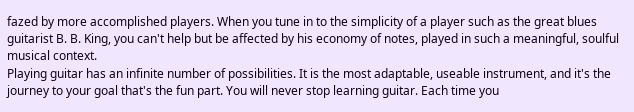fazed by more accomplished players. When you tune in to the simplicity of a player such as the great blues guitarist B. B. King, you can't help but be affected by his economy of notes, played in such a meaningful, soulful musical context.
Playing guitar has an infinite number of possibilities. It is the most adaptable, useable instrument, and it's the journey to your goal that's the fun part. You will never stop learning guitar. Each time you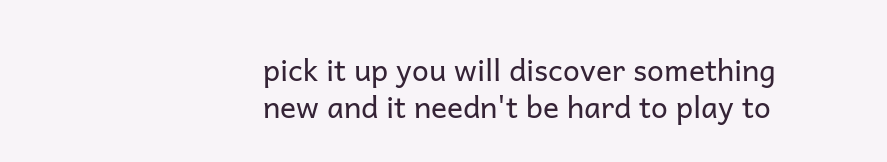pick it up you will discover something new and it needn't be hard to play to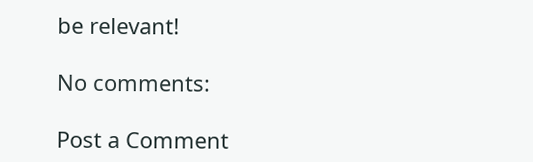be relevant!

No comments:

Post a Comment